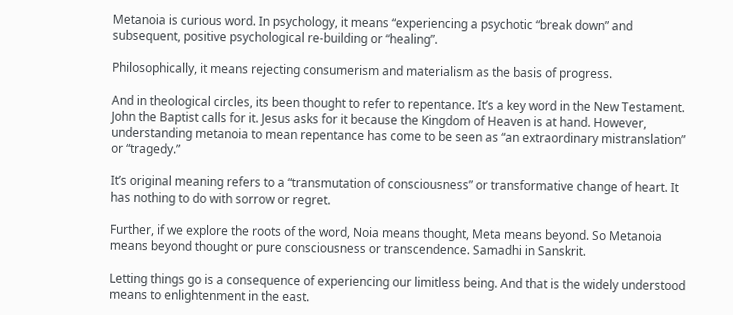Metanoia is curious word. In psychology, it means “experiencing a psychotic “break down” and subsequent, positive psychological re-building or “healing”.

Philosophically, it means rejecting consumerism and materialism as the basis of progress.

And in theological circles, its been thought to refer to repentance. It’s a key word in the New Testament. John the Baptist calls for it. Jesus asks for it because the Kingdom of Heaven is at hand. However, understanding metanoia to mean repentance has come to be seen as “an extraordinary mistranslation” or “tragedy.”

It’s original meaning refers to a “transmutation of consciousness” or transformative change of heart. It has nothing to do with sorrow or regret.

Further, if we explore the roots of the word, Noia means thought, Meta means beyond. So Metanoia means beyond thought or pure consciousness or transcendence. Samadhi in Sanskrit.

Letting things go is a consequence of experiencing our limitless being. And that is the widely understood means to enlightenment in the east.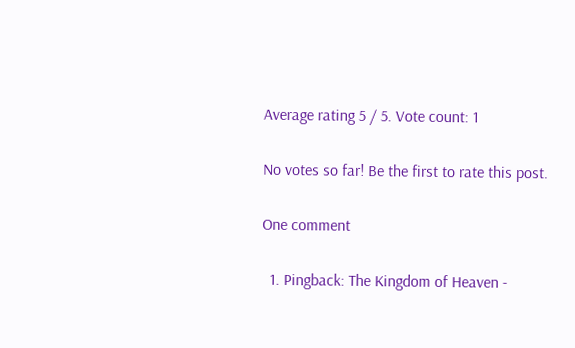Average rating 5 / 5. Vote count: 1

No votes so far! Be the first to rate this post.

One comment

  1. Pingback: The Kingdom of Heaven -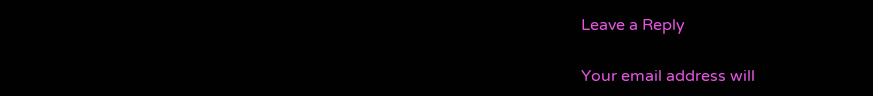Leave a Reply

Your email address will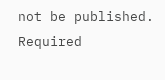not be published. Required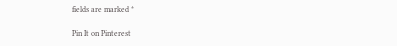fields are marked *

Pin It on Pinterest